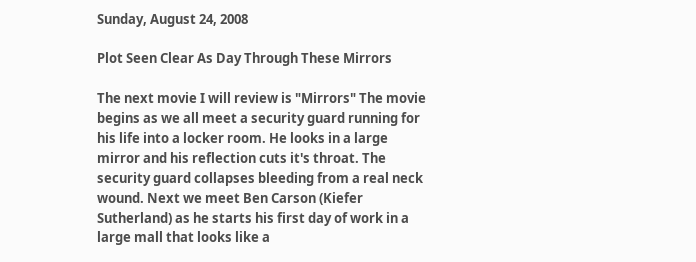Sunday, August 24, 2008

Plot Seen Clear As Day Through These Mirrors

The next movie I will review is "Mirrors" The movie begins as we all meet a security guard running for his life into a locker room. He looks in a large mirror and his reflection cuts it's throat. The security guard collapses bleeding from a real neck wound. Next we meet Ben Carson (Kiefer Sutherland) as he starts his first day of work in a large mall that looks like a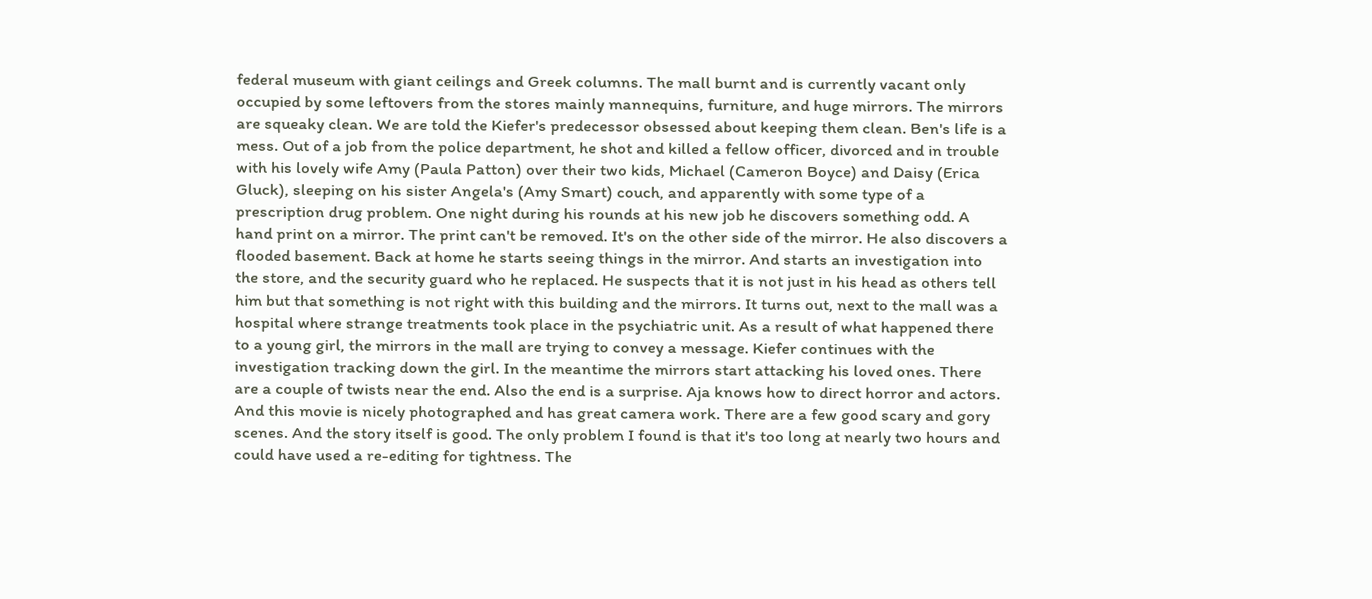federal museum with giant ceilings and Greek columns. The mall burnt and is currently vacant only occupied by some leftovers from the stores mainly mannequins, furniture, and huge mirrors. The mirrors are squeaky clean. We are told the Kiefer's predecessor obsessed about keeping them clean. Ben's life is a mess. Out of a job from the police department, he shot and killed a fellow officer, divorced and in trouble with his lovely wife Amy (Paula Patton) over their two kids, Michael (Cameron Boyce) and Daisy (Erica Gluck), sleeping on his sister Angela's (Amy Smart) couch, and apparently with some type of a prescription drug problem. One night during his rounds at his new job he discovers something odd. A hand print on a mirror. The print can't be removed. It's on the other side of the mirror. He also discovers a flooded basement. Back at home he starts seeing things in the mirror. And starts an investigation into the store, and the security guard who he replaced. He suspects that it is not just in his head as others tell him but that something is not right with this building and the mirrors. It turns out, next to the mall was a hospital where strange treatments took place in the psychiatric unit. As a result of what happened there to a young girl, the mirrors in the mall are trying to convey a message. Kiefer continues with the investigation tracking down the girl. In the meantime the mirrors start attacking his loved ones. There are a couple of twists near the end. Also the end is a surprise. Aja knows how to direct horror and actors. And this movie is nicely photographed and has great camera work. There are a few good scary and gory scenes. And the story itself is good. The only problem I found is that it's too long at nearly two hours and could have used a re-editing for tightness. The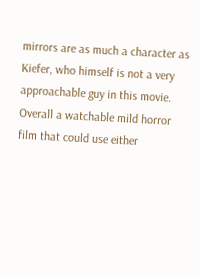mirrors are as much a character as Kiefer, who himself is not a very approachable guy in this movie. Overall a watchable mild horror film that could use either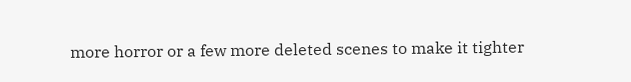more horror or a few more deleted scenes to make it tighter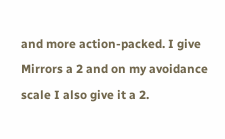and more action-packed. I give Mirrors a 2 and on my avoidance scale I also give it a 2.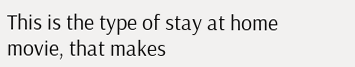This is the type of stay at home movie, that makes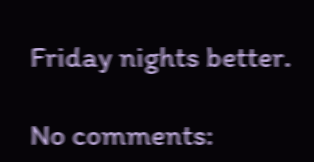Friday nights better.

No comments: